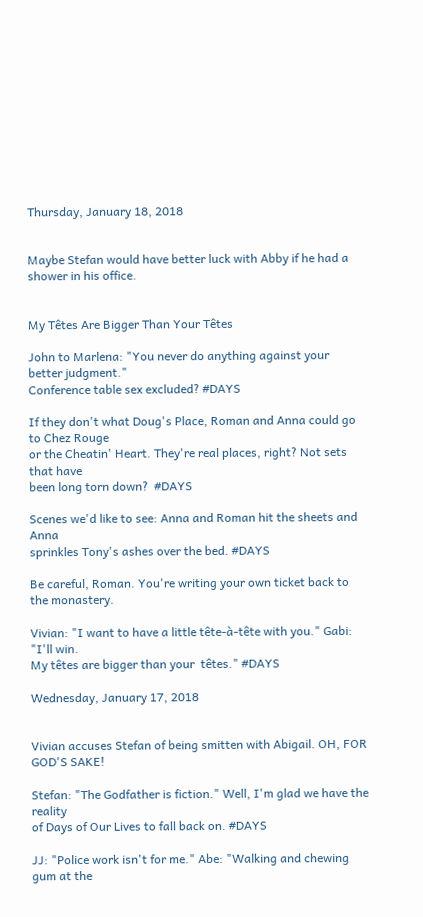Thursday, January 18, 2018


Maybe Stefan would have better luck with Abby if he had a shower in his office.


My Têtes Are Bigger Than Your Têtes

John to Marlena: "You never do anything against your better judgment."
Conference table sex excluded? #DAYS

If they don't what Doug's Place, Roman and Anna could go to Chez Rouge
or the Cheatin' Heart. They're real places, right? Not sets that have
been long torn down?  #DAYS

Scenes we'd like to see: Anna and Roman hit the sheets and Anna
sprinkles Tony's ashes over the bed. #DAYS

Be careful, Roman. You're writing your own ticket back to the monastery.

Vivian: "I want to have a little tête-à-tête with you." Gabi: "I'll win.
My têtes are bigger than your  têtes." #DAYS

Wednesday, January 17, 2018


Vivian accuses Stefan of being smitten with Abigail. OH, FOR GOD'S SAKE!

Stefan: "The Godfather is fiction." Well, I'm glad we have the reality
of Days of Our Lives to fall back on. #DAYS

JJ: "Police work isn't for me." Abe: "Walking and chewing gum at the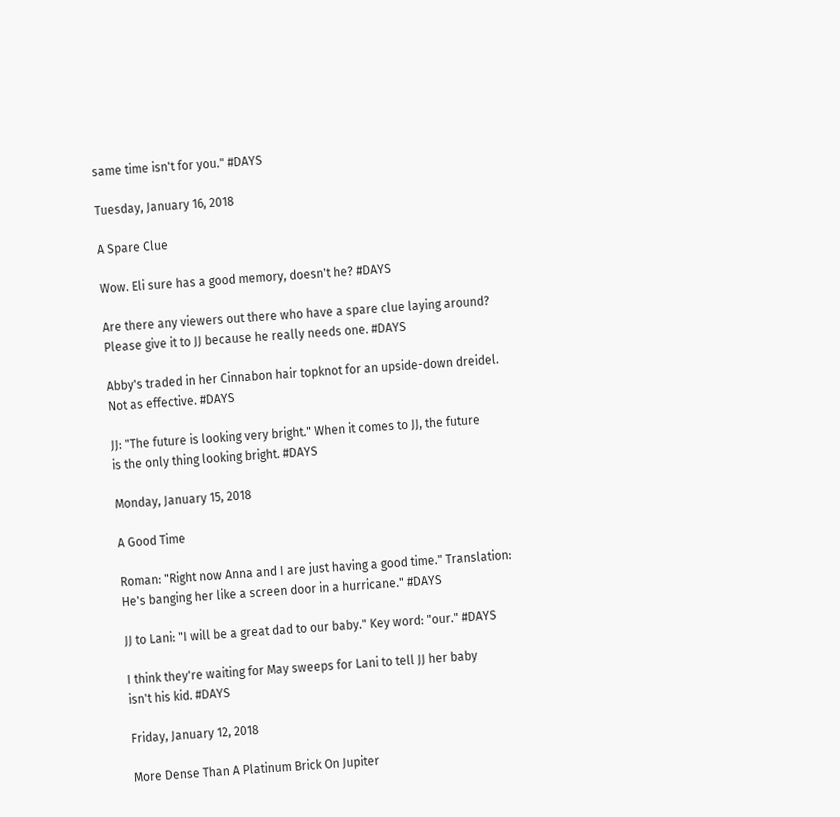same time isn't for you." #DAYS

Tuesday, January 16, 2018

A Spare Clue

Wow. Eli sure has a good memory, doesn't he? #DAYS

Are there any viewers out there who have a spare clue laying around?
Please give it to JJ because he really needs one. #DAYS

Abby's traded in her Cinnabon hair topknot for an upside-down dreidel.
Not as effective. #DAYS

JJ: "The future is looking very bright." When it comes to JJ, the future
is the only thing looking bright. #DAYS

Monday, January 15, 2018

A Good Time

Roman: "Right now Anna and I are just having a good time." Translation:
He's banging her like a screen door in a hurricane." #DAYS

JJ to Lani: "I will be a great dad to our baby." Key word: "our." #DAYS

I think they're waiting for May sweeps for Lani to tell JJ her baby
isn't his kid. #DAYS

Friday, January 12, 2018

More Dense Than A Platinum Brick On Jupiter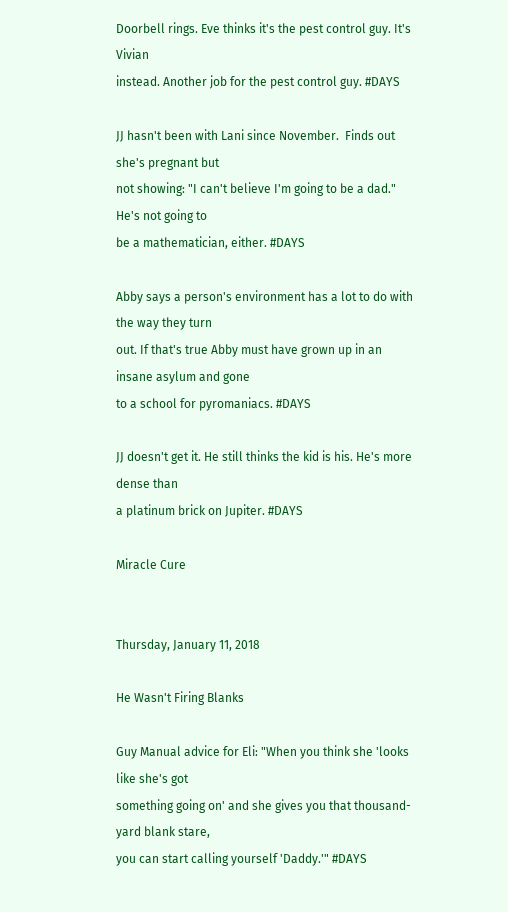Doorbell rings. Eve thinks it's the pest control guy. It's Vivian
instead. Another job for the pest control guy. #DAYS

JJ hasn't been with Lani since November.  Finds out she's pregnant but
not showing: "I can't believe I'm going to be a dad." He's not going to
be a mathematician, either. #DAYS

Abby says a person's environment has a lot to do with the way they turn
out. If that's true Abby must have grown up in an insane asylum and gone
to a school for pyromaniacs. #DAYS

JJ doesn't get it. He still thinks the kid is his. He's more dense than
a platinum brick on Jupiter. #DAYS

Miracle Cure


Thursday, January 11, 2018

He Wasn't Firing Blanks

Guy Manual advice for Eli: "When you think she 'looks like she's got
something going on' and she gives you that thousand-yard blank stare,
you can start calling yourself 'Daddy.'" #DAYS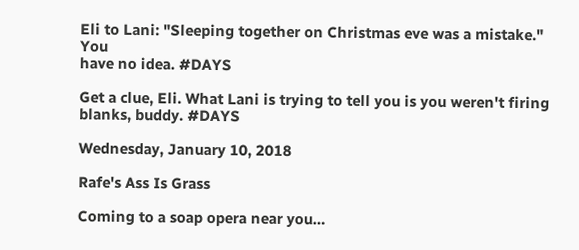Eli to Lani: "Sleeping together on Christmas eve was a mistake." You
have no idea. #DAYS

Get a clue, Eli. What Lani is trying to tell you is you weren't firing
blanks, buddy. #DAYS

Wednesday, January 10, 2018

Rafe's Ass Is Grass

Coming to a soap opera near you…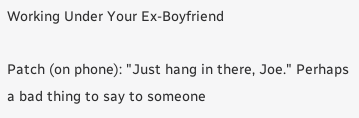Working Under Your Ex-Boyfriend

Patch (on phone): "Just hang in there, Joe." Perhaps a bad thing to say to someone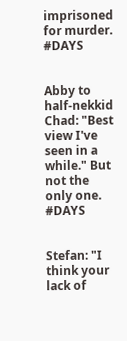imprisoned for murder.  #DAYS


Abby to half-nekkid Chad: "Best view I've seen in a while." But not the only one. #DAYS


Stefan: "I think your lack of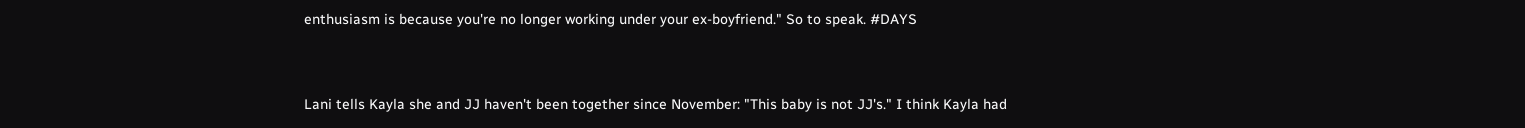enthusiasm is because you're no longer working under your ex-boyfriend." So to speak. #DAYS


Lani tells Kayla she and JJ haven't been together since November: "This baby is not JJ's." I think Kayla had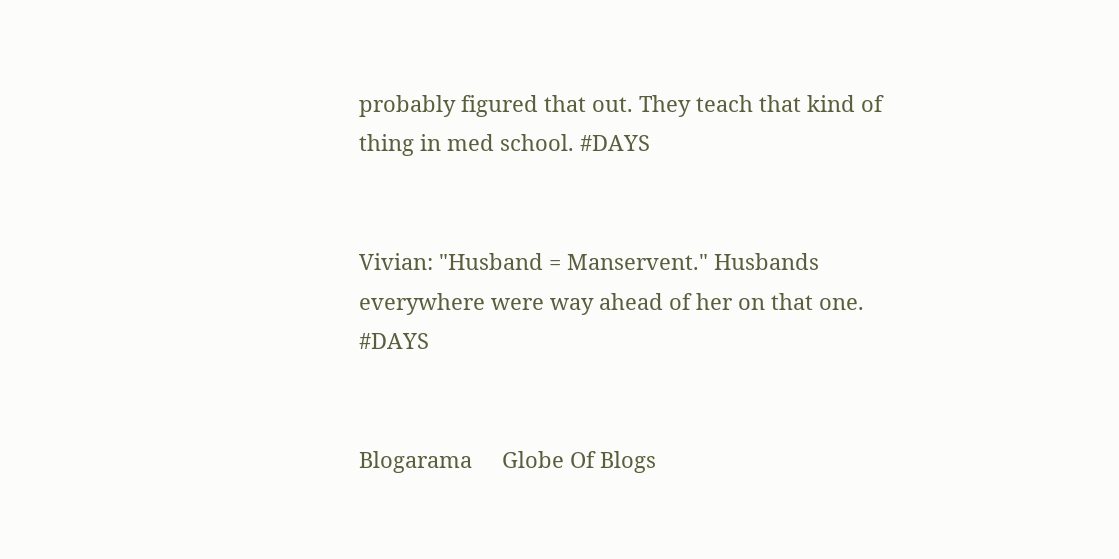probably figured that out. They teach that kind of thing in med school. #DAYS


Vivian: "Husband = Manservent." Husbands everywhere were way ahead of her on that one. #DAYS


Blogarama     Globe Of Blogs